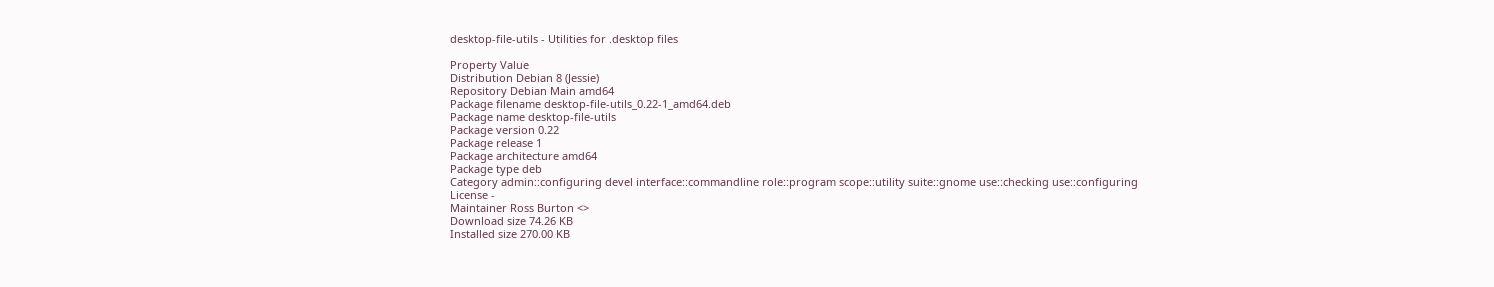desktop-file-utils - Utilities for .desktop files

Property Value
Distribution Debian 8 (Jessie)
Repository Debian Main amd64
Package filename desktop-file-utils_0.22-1_amd64.deb
Package name desktop-file-utils
Package version 0.22
Package release 1
Package architecture amd64
Package type deb
Category admin::configuring devel interface::commandline role::program scope::utility suite::gnome use::checking use::configuring
License -
Maintainer Ross Burton <>
Download size 74.26 KB
Installed size 270.00 KB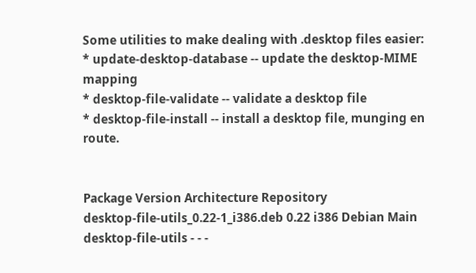Some utilities to make dealing with .desktop files easier:
* update-desktop-database -- update the desktop-MIME mapping
* desktop-file-validate -- validate a desktop file
* desktop-file-install -- install a desktop file, munging en route.


Package Version Architecture Repository
desktop-file-utils_0.22-1_i386.deb 0.22 i386 Debian Main
desktop-file-utils - - -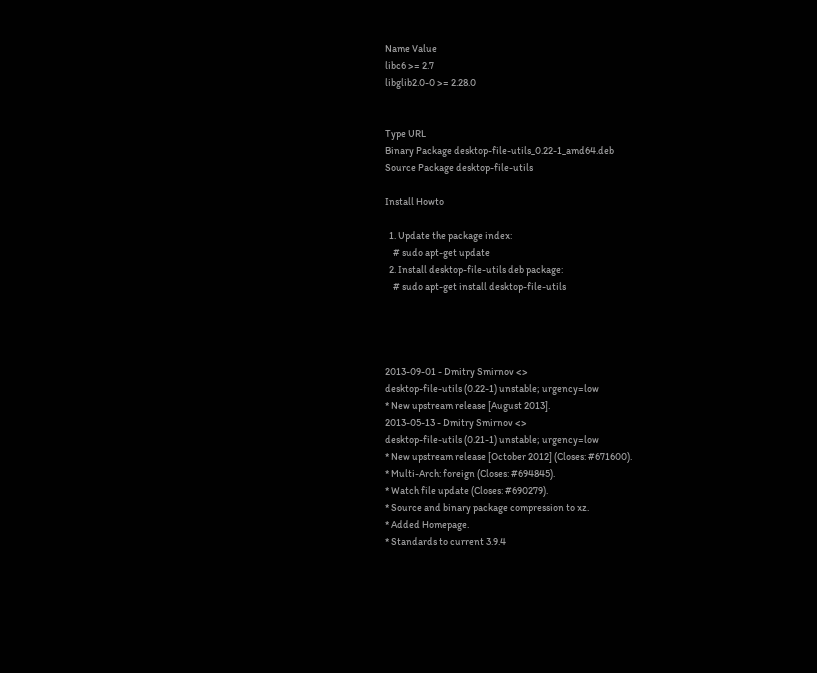Name Value
libc6 >= 2.7
libglib2.0-0 >= 2.28.0


Type URL
Binary Package desktop-file-utils_0.22-1_amd64.deb
Source Package desktop-file-utils

Install Howto

  1. Update the package index:
    # sudo apt-get update
  2. Install desktop-file-utils deb package:
    # sudo apt-get install desktop-file-utils




2013-09-01 - Dmitry Smirnov <>
desktop-file-utils (0.22-1) unstable; urgency=low
* New upstream release [August 2013].
2013-05-13 - Dmitry Smirnov <>
desktop-file-utils (0.21-1) unstable; urgency=low
* New upstream release [October 2012] (Closes: #671600).
* Multi-Arch: foreign (Closes: #694845).
* Watch file update (Closes: #690279).
* Source and binary package compression to xz.
* Added Homepage.
* Standards to current 3.9.4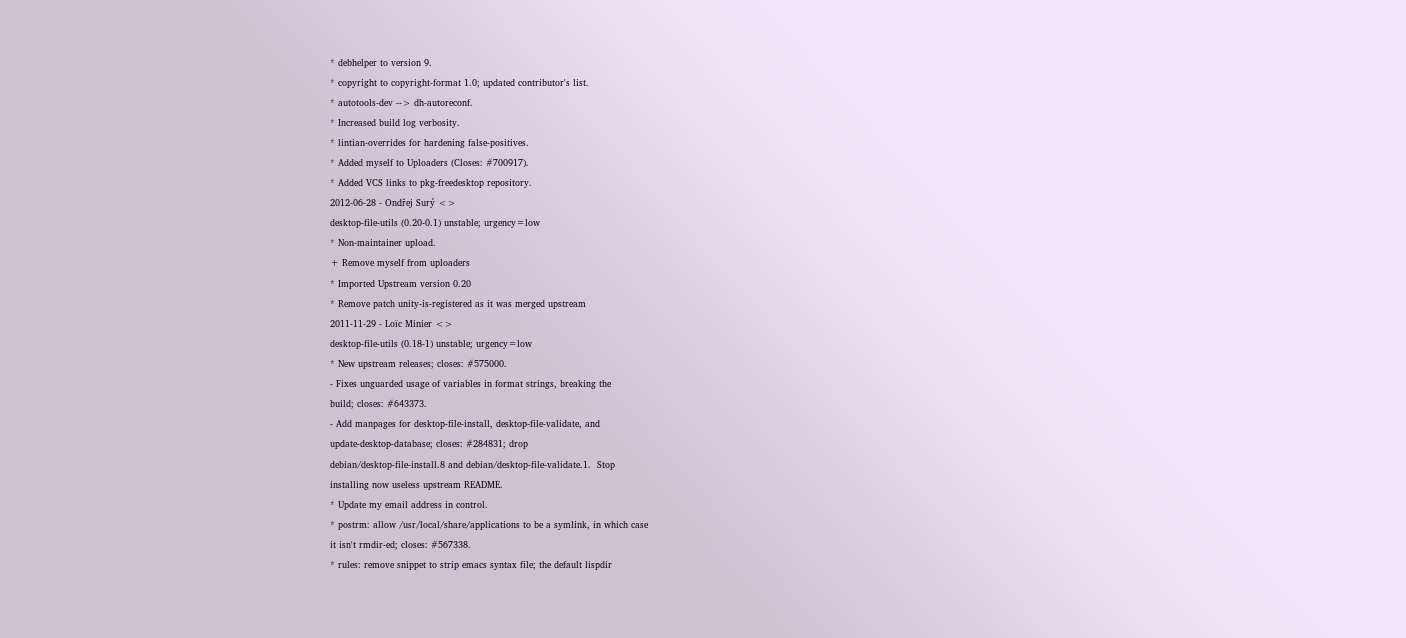* debhelper to version 9.
* copyright to copyright-format 1.0; updated contributor's list.
* autotools-dev --> dh-autoreconf.
* Increased build log verbosity.
* lintian-overrides for hardening false-positives.
* Added myself to Uploaders (Closes: #700917).
* Added VCS links to pkg-freedesktop repository.
2012-06-28 - Ondřej Surý <>
desktop-file-utils (0.20-0.1) unstable; urgency=low
* Non-maintainer upload.
+ Remove myself from uploaders
* Imported Upstream version 0.20
* Remove patch unity-is-registered as it was merged upstream
2011-11-29 - Loïc Minier <>
desktop-file-utils (0.18-1) unstable; urgency=low
* New upstream releases; closes: #575000.
- Fixes unguarded usage of variables in format strings, breaking the
build; closes: #643373.
- Add manpages for desktop-file-install, desktop-file-validate, and
update-desktop-database; closes: #284831; drop
debian/desktop-file-install.8 and debian/desktop-file-validate.1.  Stop
installing now useless upstream README.
* Update my email address in control.
* postrm: allow /usr/local/share/applications to be a symlink, in which case
it isn't rmdir-ed; closes: #567338.
* rules: remove snippet to strip emacs syntax file; the default lispdir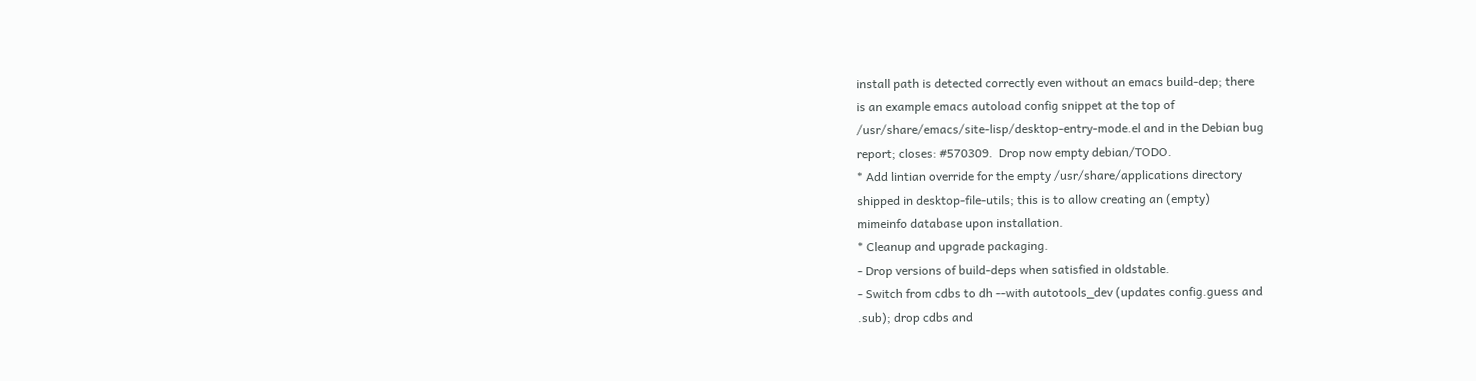install path is detected correctly even without an emacs build-dep; there
is an example emacs autoload config snippet at the top of
/usr/share/emacs/site-lisp/desktop-entry-mode.el and in the Debian bug
report; closes: #570309.  Drop now empty debian/TODO.
* Add lintian override for the empty /usr/share/applications directory
shipped in desktop-file-utils; this is to allow creating an (empty)
mimeinfo database upon installation.
* Cleanup and upgrade packaging.
- Drop versions of build-deps when satisfied in oldstable.
- Switch from cdbs to dh --with autotools_dev (updates config.guess and
.sub); drop cdbs and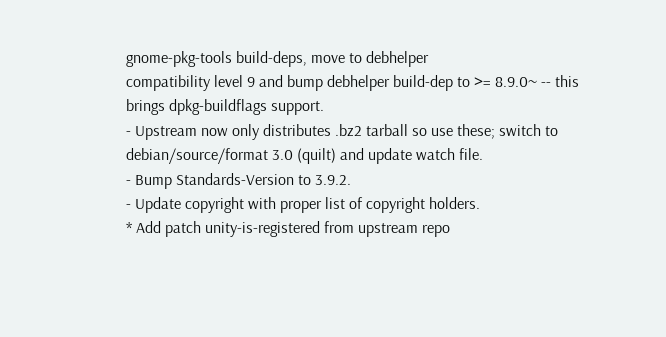gnome-pkg-tools build-deps, move to debhelper
compatibility level 9 and bump debhelper build-dep to >= 8.9.0~ -- this
brings dpkg-buildflags support.
- Upstream now only distributes .bz2 tarball so use these; switch to
debian/source/format 3.0 (quilt) and update watch file.
- Bump Standards-Version to 3.9.2.
- Update copyright with proper list of copyright holders.
* Add patch unity-is-registered from upstream repo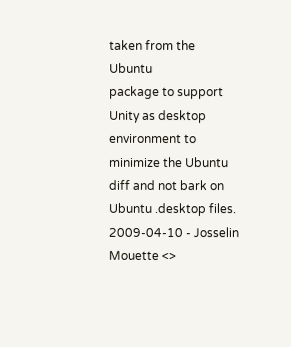taken from the Ubuntu
package to support Unity as desktop environment to minimize the Ubuntu
diff and not bark on Ubuntu .desktop files.
2009-04-10 - Josselin Mouette <>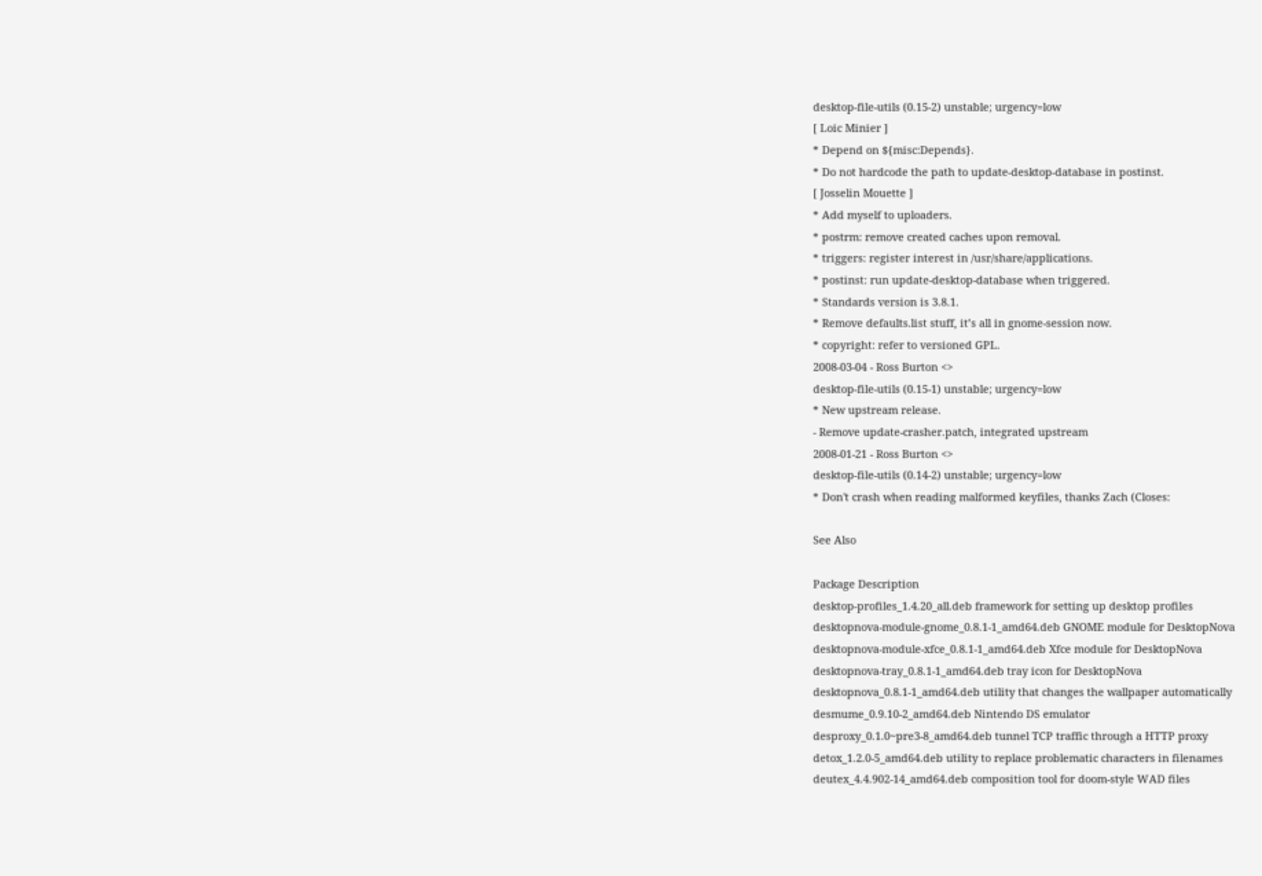desktop-file-utils (0.15-2) unstable; urgency=low
[ Loic Minier ]
* Depend on ${misc:Depends}.
* Do not hardcode the path to update-desktop-database in postinst.
[ Josselin Mouette ]
* Add myself to uploaders.
* postrm: remove created caches upon removal.
* triggers: register interest in /usr/share/applications.
* postinst: run update-desktop-database when triggered.
* Standards version is 3.8.1.
* Remove defaults.list stuff, it’s all in gnome-session now.
* copyright: refer to versioned GPL.
2008-03-04 - Ross Burton <>
desktop-file-utils (0.15-1) unstable; urgency=low
* New upstream release.
- Remove update-crasher.patch, integrated upstream
2008-01-21 - Ross Burton <>
desktop-file-utils (0.14-2) unstable; urgency=low
* Don't crash when reading malformed keyfiles, thanks Zach (Closes:

See Also

Package Description
desktop-profiles_1.4.20_all.deb framework for setting up desktop profiles
desktopnova-module-gnome_0.8.1-1_amd64.deb GNOME module for DesktopNova
desktopnova-module-xfce_0.8.1-1_amd64.deb Xfce module for DesktopNova
desktopnova-tray_0.8.1-1_amd64.deb tray icon for DesktopNova
desktopnova_0.8.1-1_amd64.deb utility that changes the wallpaper automatically
desmume_0.9.10-2_amd64.deb Nintendo DS emulator
desproxy_0.1.0~pre3-8_amd64.deb tunnel TCP traffic through a HTTP proxy
detox_1.2.0-5_amd64.deb utility to replace problematic characters in filenames
deutex_4.4.902-14_amd64.deb composition tool for doom-style WAD files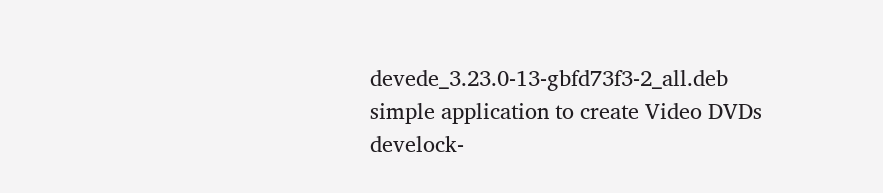devede_3.23.0-13-gbfd73f3-2_all.deb simple application to create Video DVDs
develock-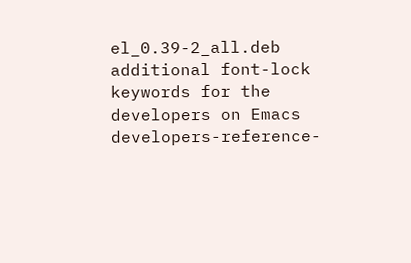el_0.39-2_all.deb additional font-lock keywords for the developers on Emacs
developers-reference-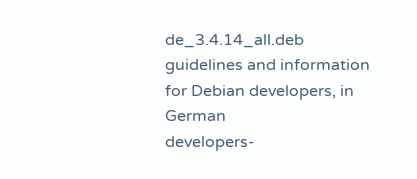de_3.4.14_all.deb guidelines and information for Debian developers, in German
developers-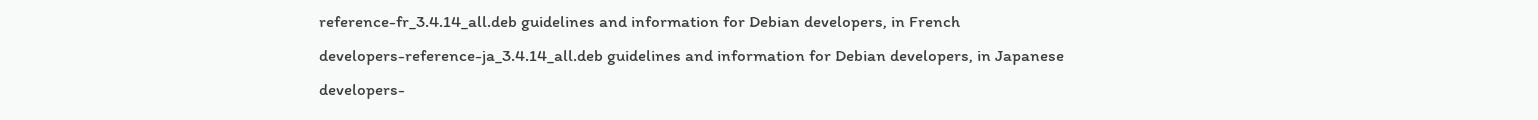reference-fr_3.4.14_all.deb guidelines and information for Debian developers, in French
developers-reference-ja_3.4.14_all.deb guidelines and information for Debian developers, in Japanese
developers-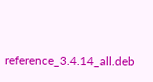reference_3.4.14_all.deb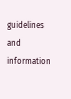guidelines and information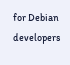for Debian developers